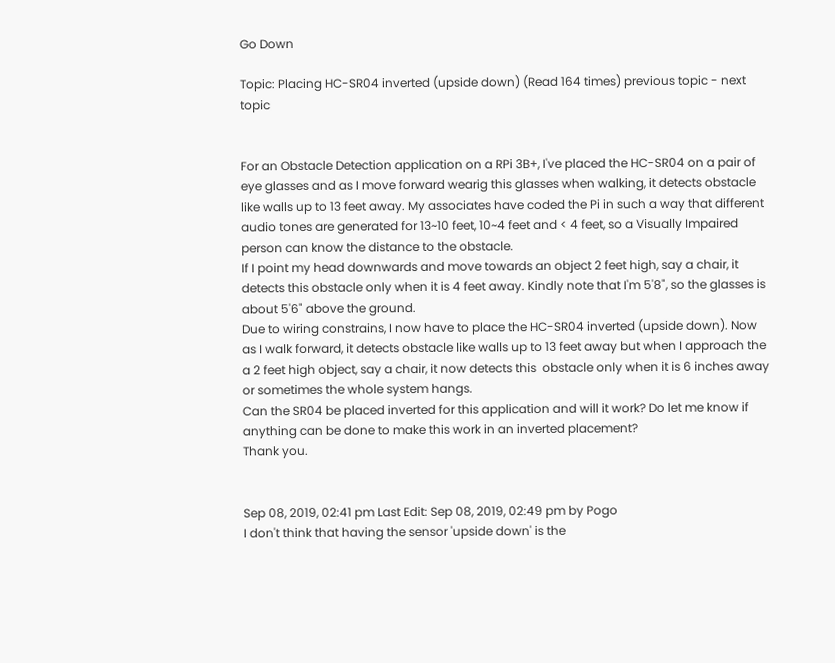Go Down

Topic: Placing HC-SR04 inverted (upside down) (Read 164 times) previous topic - next topic


For an Obstacle Detection application on a RPi 3B+, I've placed the HC-SR04 on a pair of eye glasses and as I move forward wearig this glasses when walking, it detects obstacle like walls up to 13 feet away. My associates have coded the Pi in such a way that different audio tones are generated for 13~10 feet, 10~4 feet and < 4 feet, so a Visually Impaired person can know the distance to the obstacle.
If I point my head downwards and move towards an object 2 feet high, say a chair, it detects this obstacle only when it is 4 feet away. Kindly note that I'm 5'8", so the glasses is about 5'6" above the ground.
Due to wiring constrains, I now have to place the HC-SR04 inverted (upside down). Now as I walk forward, it detects obstacle like walls up to 13 feet away but when I approach the a 2 feet high object, say a chair, it now detects this  obstacle only when it is 6 inches away or sometimes the whole system hangs.
Can the SR04 be placed inverted for this application and will it work? Do let me know if anything can be done to make this work in an inverted placement?
Thank you.


Sep 08, 2019, 02:41 pm Last Edit: Sep 08, 2019, 02:49 pm by Pogo
I don't think that having the sensor 'upside down' is the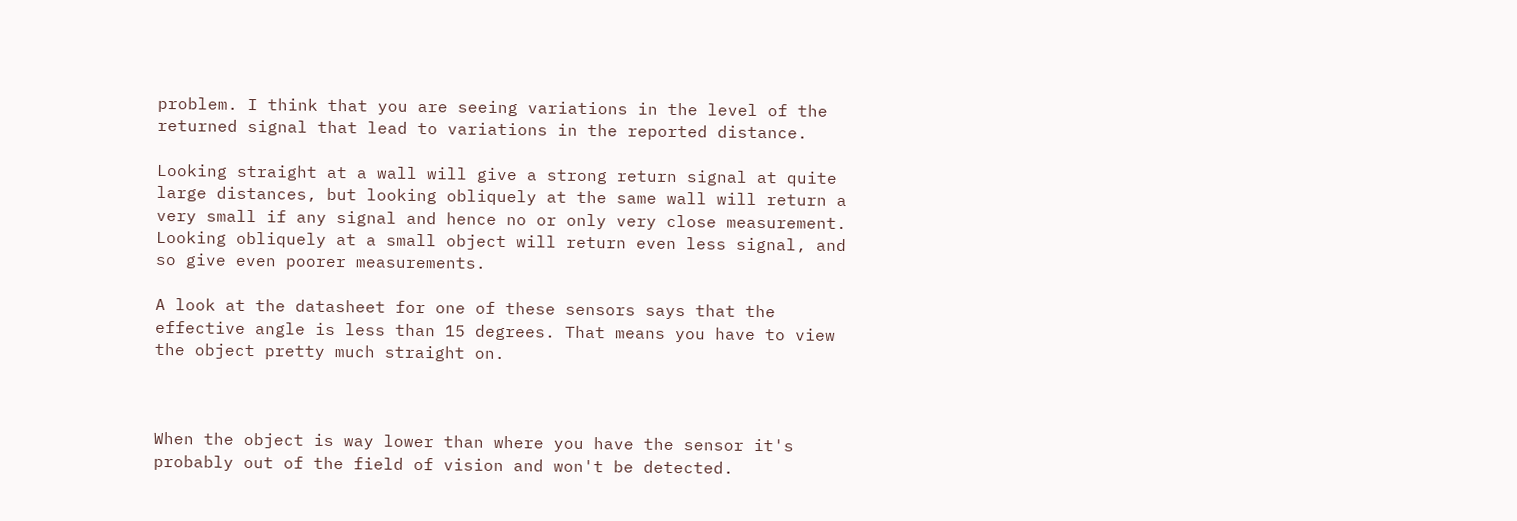problem. I think that you are seeing variations in the level of the returned signal that lead to variations in the reported distance.

Looking straight at a wall will give a strong return signal at quite large distances, but looking obliquely at the same wall will return a very small if any signal and hence no or only very close measurement. Looking obliquely at a small object will return even less signal, and so give even poorer measurements.

A look at the datasheet for one of these sensors says that the effective angle is less than 15 degrees. That means you have to view the object pretty much straight on.



When the object is way lower than where you have the sensor it's probably out of the field of vision and won't be detected.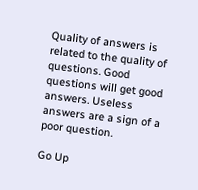Quality of answers is related to the quality of questions. Good questions will get good answers. Useless answers are a sign of a poor question.

Go Up